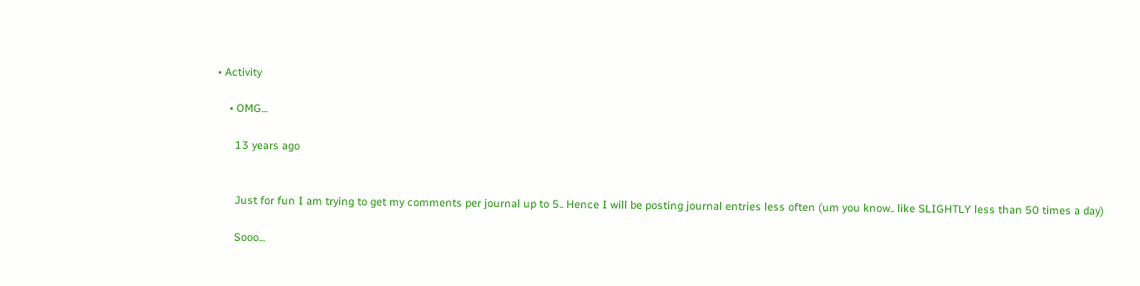• Activity

    • OMG...

      13 years ago


      Just for fun I am trying to get my comments per journal up to 5.. Hence I will be posting journal entries less often (um you know.. like SLIGHTLY less than 50 times a day)

      Sooo...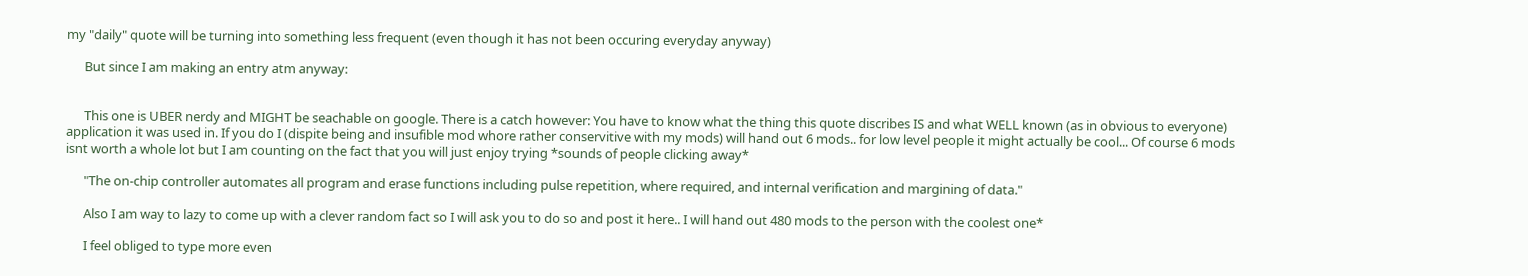my "daily" quote will be turning into something less frequent (even though it has not been occuring everyday anyway)

      But since I am making an entry atm anyway:


      This one is UBER nerdy and MIGHT be seachable on google. There is a catch however: You have to know what the thing this quote discribes IS and what WELL known (as in obvious to everyone) application it was used in. If you do I (dispite being and insufible mod whore rather conservitive with my mods) will hand out 6 mods.. for low level people it might actually be cool... Of course 6 mods isnt worth a whole lot but I am counting on the fact that you will just enjoy trying *sounds of people clicking away*

      "The on-chip controller automates all program and erase functions including pulse repetition, where required, and internal verification and margining of data."

      Also I am way to lazy to come up with a clever random fact so I will ask you to do so and post it here.. I will hand out 480 mods to the person with the coolest one*

      I feel obliged to type more even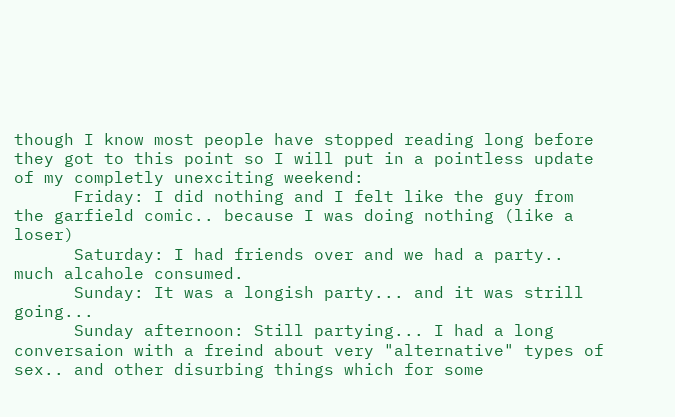though I know most people have stopped reading long before they got to this point so I will put in a pointless update of my completly unexciting weekend:
      Friday: I did nothing and I felt like the guy from the garfield comic.. because I was doing nothing (like a loser)
      Saturday: I had friends over and we had a party.. much alcahole consumed.
      Sunday: It was a longish party... and it was strill going...
      Sunday afternoon: Still partying... I had a long conversaion with a freind about very "alternative" types of sex.. and other disurbing things which for some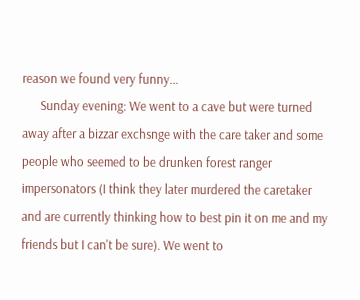reason we found very funny...
      Sunday evening: We went to a cave but were turned away after a bizzar exchsnge with the care taker and some people who seemed to be drunken forest ranger impersonators (I think they later murdered the caretaker and are currently thinking how to best pin it on me and my friends but I can't be sure). We went to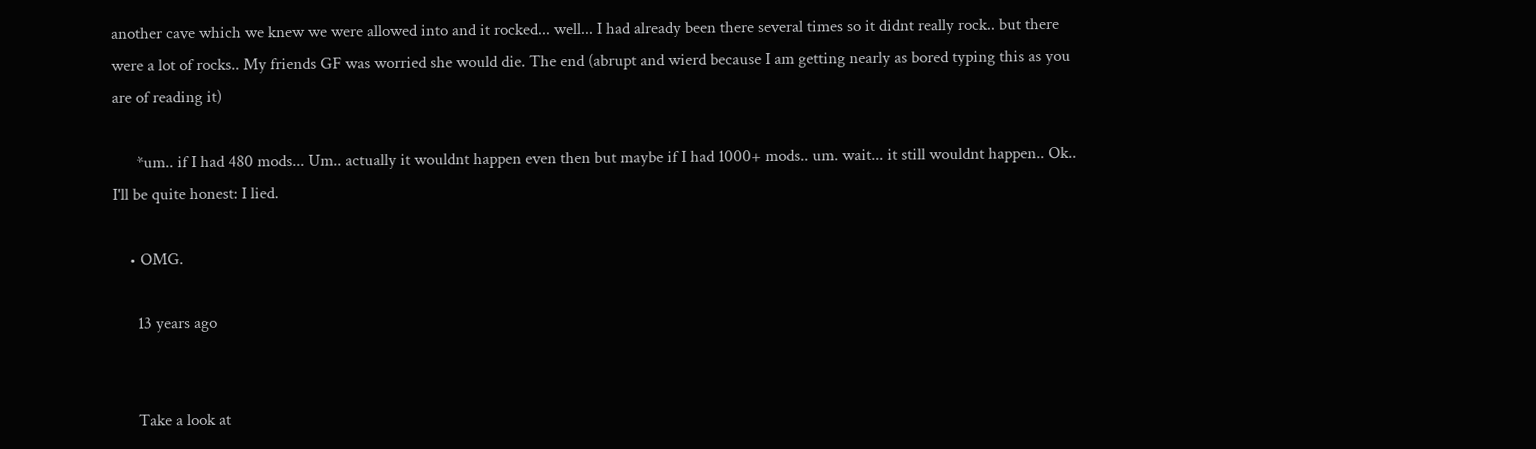another cave which we knew we were allowed into and it rocked... well... I had already been there several times so it didnt really rock.. but there were a lot of rocks.. My friends GF was worried she would die. The end (abrupt and wierd because I am getting nearly as bored typing this as you are of reading it)

      *um.. if I had 480 mods... Um.. actually it wouldnt happen even then but maybe if I had 1000+ mods.. um. wait... it still wouldnt happen.. Ok.. I'll be quite honest: I lied.

    • OMG.

      13 years ago


      Take a look at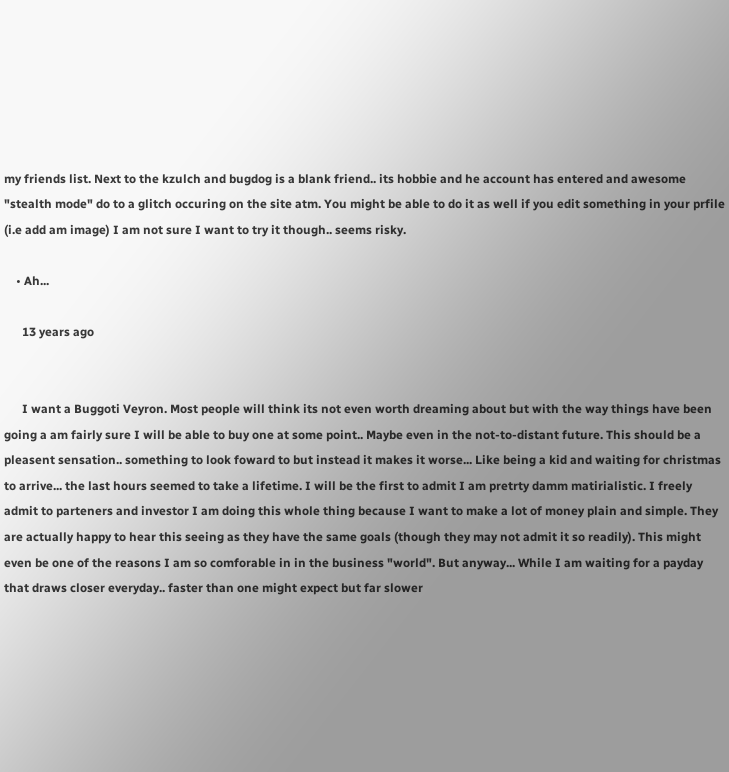my friends list. Next to the kzulch and bugdog is a blank friend.. its hobbie and he account has entered and awesome "stealth mode" do to a glitch occuring on the site atm. You might be able to do it as well if you edit something in your prfile (i.e add am image) I am not sure I want to try it though.. seems risky.

    • Ah...

      13 years ago


      I want a Buggoti Veyron. Most people will think its not even worth dreaming about but with the way things have been going a am fairly sure I will be able to buy one at some point.. Maybe even in the not-to-distant future. This should be a pleasent sensation.. something to look foward to but instead it makes it worse... Like being a kid and waiting for christmas to arrive... the last hours seemed to take a lifetime. I will be the first to admit I am pretrty damm matirialistic. I freely admit to parteners and investor I am doing this whole thing because I want to make a lot of money plain and simple. They are actually happy to hear this seeing as they have the same goals (though they may not admit it so readily). This might even be one of the reasons I am so comforable in in the business "world". But anyway... While I am waiting for a payday that draws closer everyday.. faster than one might expect but far slower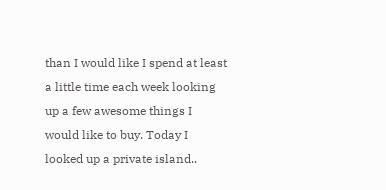than I would like I spend at least a little time each week looking up a few awesome things I would like to buy. Today I looked up a private island..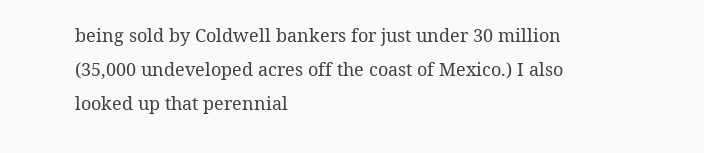being sold by Coldwell bankers for just under 30 million (35,000 undeveloped acres off the coast of Mexico.) I also looked up that perennial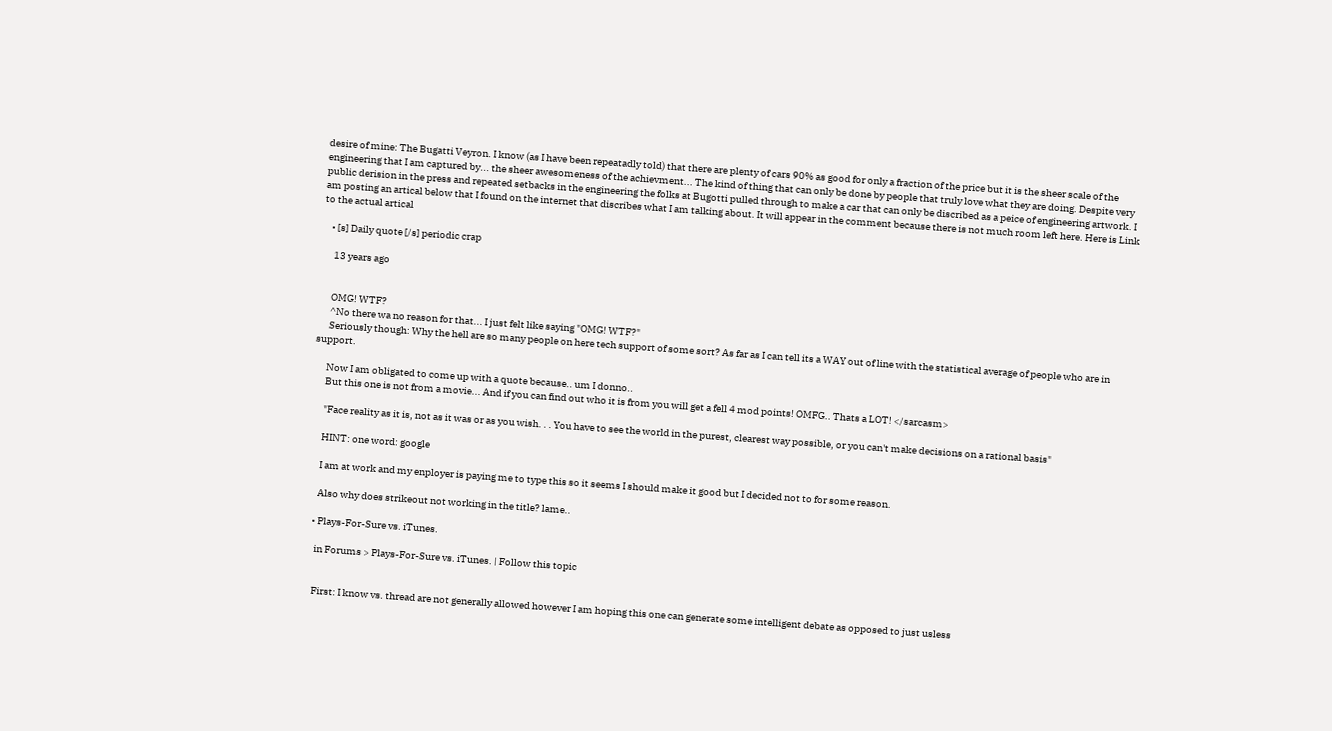desire of mine: The Bugatti Veyron. I know (as I have been repeatadly told) that there are plenty of cars 90% as good for only a fraction of the price but it is the sheer scale of the engineering that I am captured by... the sheer awesomeness of the achievment... The kind of thing that can only be done by people that truly love what they are doing. Despite very public derision in the press and repeated setbacks in the engineering the folks at Bugotti pulled through to make a car that can only be discribed as a peice of engineering artwork. I am posting an artical below that I found on the internet that discribes what I am talking about. It will appear in the comment because there is not much room left here. Here is Link to the actual artical

    • [s] Daily quote [/s] periodic crap

      13 years ago


      OMG! WTF?
      ^No there wa no reason for that... I just felt like saying "OMG! WTF?"
      Seriously though: Why the hell are so many people on here tech support of some sort? As far as I can tell its a WAY out of line with the statistical average of people who are in support.

      Now I am obligated to come up with a quote because.. um I donno..
      But this one is not from a movie... And if you can find out who it is from you will get a fell 4 mod points! OMFG.. Thats a LOT! </sarcasm>

      "Face reality as it is, not as it was or as you wish. . . You have to see the world in the purest, clearest way possible, or you can't make decisions on a rational basis"

      HINT: one word: google

      I am at work and my enployer is paying me to type this so it seems I should make it good but I decided not to for some reason.

      Also why does strikeout not working in the title? lame..

    • Plays-For-Sure vs. iTunes.

      in Forums > Plays-For-Sure vs. iTunes. | Follow this topic


      First: I know vs. thread are not generally allowed however I am hoping this one can generate some intelligent debate as opposed to just usless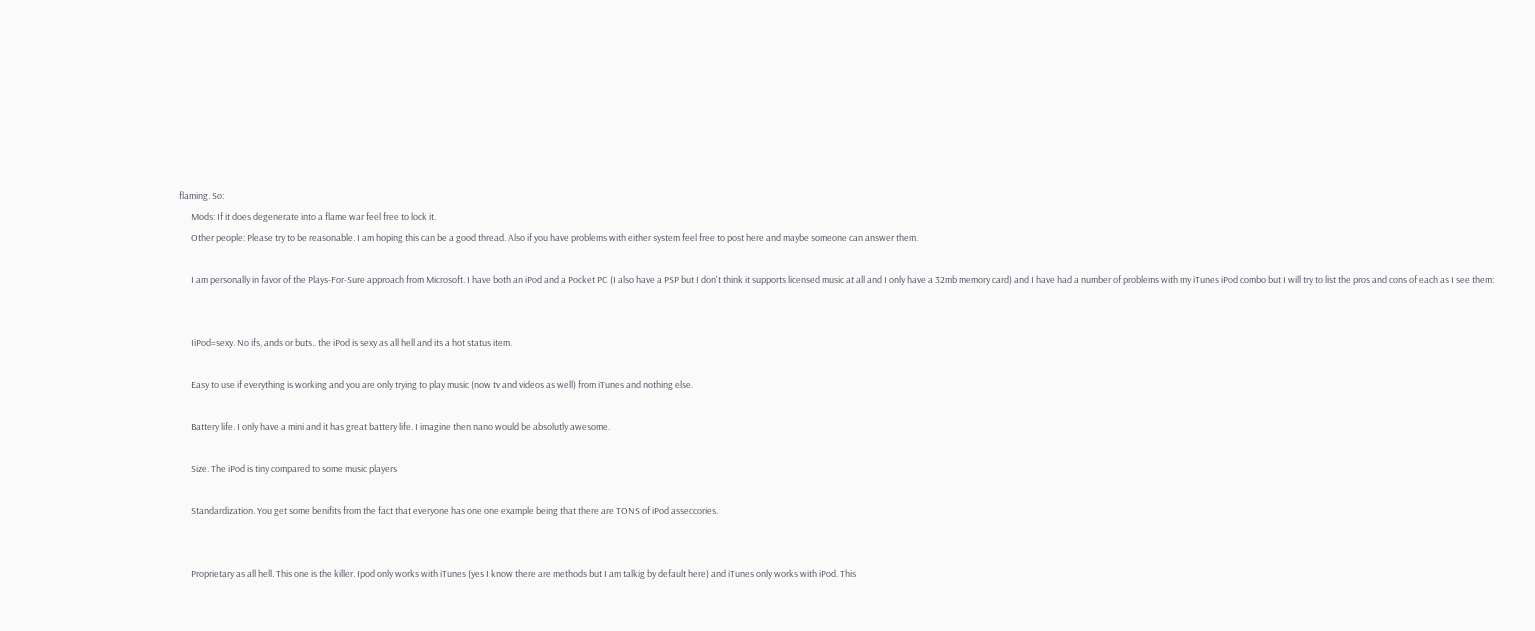flaming. So:
      Mods: If it does degenerate into a flame war feel free to lock it.
      Other people: Please try to be reasonable. I am hoping this can be a good thread. Also if you have problems with either system feel free to post here and maybe someone can answer them.

      I am personally in favor of the Plays-For-Sure approach from Microsoft. I have both an iPod and a Pocket PC (I also have a PSP but I don't think it supports licensed music at all and I only have a 32mb memory card) and I have had a number of problems with my iTunes iPod combo but I will try to list the pros and cons of each as I see them:


      IiPod=sexy. No ifs, ands or buts.. the iPod is sexy as all hell and its a hot status item.

      Easy to use if everything is working and you are only trying to play music (now tv and videos as well) from iTunes and nothing else.

      Battery life. I only have a mini and it has great battery life. I imagine then nano would be absolutly awesome.

      Size. The iPod is tiny compared to some music players

      Standardization. You get some benifits from the fact that everyone has one one example being that there are TONS of iPod asseccories.


      Proprietary as all hell. This one is the killer. Ipod only works with iTunes (yes I know there are methods but I am talkig by default here) and iTunes only works with iPod. This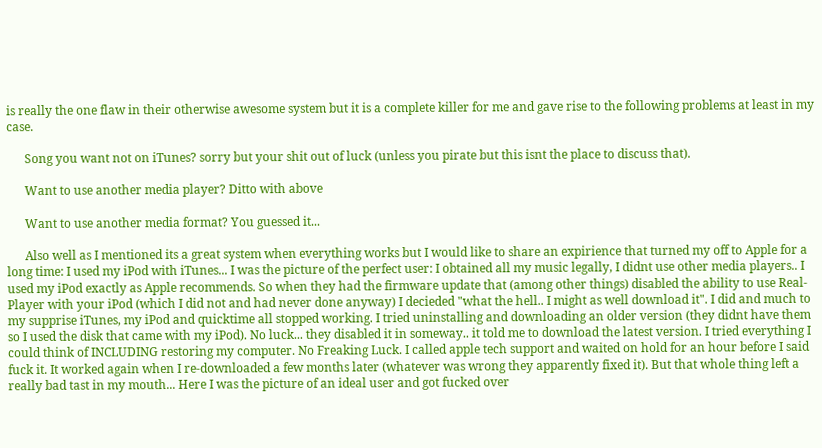is really the one flaw in their otherwise awesome system but it is a complete killer for me and gave rise to the following problems at least in my case.

      Song you want not on iTunes? sorry but your shit out of luck (unless you pirate but this isnt the place to discuss that).

      Want to use another media player? Ditto with above

      Want to use another media format? You guessed it...

      Also well as I mentioned its a great system when everything works but I would like to share an expirience that turned my off to Apple for a long time: I used my iPod with iTunes... I was the picture of the perfect user: I obtained all my music legally, I didnt use other media players.. I used my iPod exactly as Apple recommends. So when they had the firmware update that (among other things) disabled the ability to use Real-Player with your iPod (which I did not and had never done anyway) I decieded "what the hell.. I might as well download it". I did and much to my supprise iTunes, my iPod and quicktime all stopped working. I tried uninstalling and downloading an older version (they didnt have them so I used the disk that came with my iPod). No luck... they disabled it in someway.. it told me to download the latest version. I tried everything I could think of INCLUDING restoring my computer. No Freaking Luck. I called apple tech support and waited on hold for an hour before I said fuck it. It worked again when I re-downloaded a few months later (whatever was wrong they apparently fixed it). But that whole thing left a really bad tast in my mouth... Here I was the picture of an ideal user and got fucked over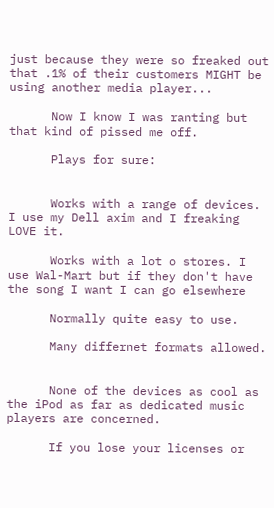just because they were so freaked out that .1% of their customers MIGHT be using another media player...

      Now I know I was ranting but that kind of pissed me off.

      Plays for sure:


      Works with a range of devices. I use my Dell axim and I freaking LOVE it.

      Works with a lot o stores. I use Wal-Mart but if they don't have the song I want I can go elsewhere

      Normally quite easy to use.

      Many differnet formats allowed.


      None of the devices as cool as the iPod as far as dedicated music players are concerned.

      If you lose your licenses or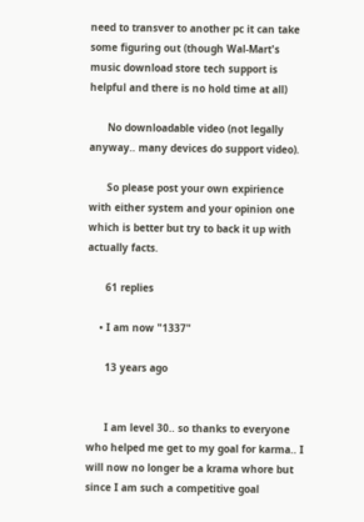need to transver to another pc it can take some figuring out (though Wal-Mart's music download store tech support is helpful and there is no hold time at all)

      No downloadable video (not legally anyway.. many devices do support video).

      So please post your own expirience with either system and your opinion one which is better but try to back it up with actually facts.

      61 replies

    • I am now "1337"

      13 years ago


      I am level 30.. so thanks to everyone who helped me get to my goal for karma.. I will now no longer be a krama whore but since I am such a competitive goal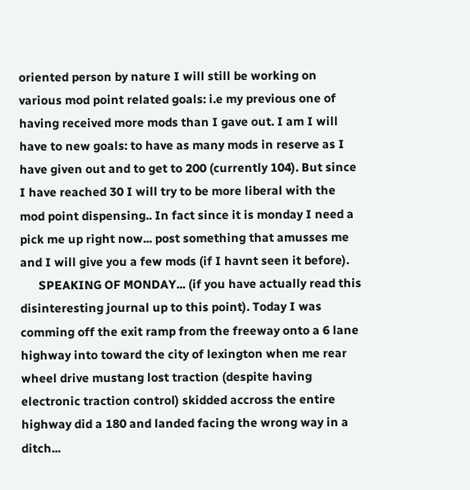oriented person by nature I will still be working on various mod point related goals: i.e my previous one of having received more mods than I gave out. I am I will have to new goals: to have as many mods in reserve as I have given out and to get to 200 (currently 104). But since I have reached 30 I will try to be more liberal with the mod point dispensing.. In fact since it is monday I need a pick me up right now... post something that amusses me and I will give you a few mods (if I havnt seen it before).
      SPEAKING OF MONDAY... (if you have actually read this disinteresting journal up to this point). Today I was comming off the exit ramp from the freeway onto a 6 lane highway into toward the city of lexington when me rear wheel drive mustang lost traction (despite having electronic traction control) skidded accross the entire highway did a 180 and landed facing the wrong way in a ditch...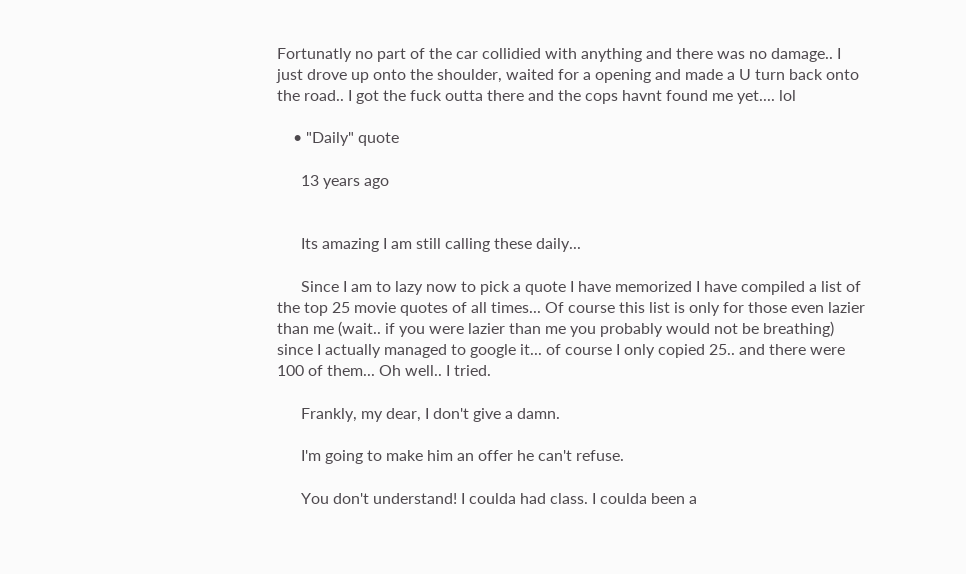Fortunatly no part of the car collidied with anything and there was no damage.. I just drove up onto the shoulder, waited for a opening and made a U turn back onto the road.. I got the fuck outta there and the cops havnt found me yet.... lol

    • "Daily" quote

      13 years ago


      Its amazing I am still calling these daily...

      Since I am to lazy now to pick a quote I have memorized I have compiled a list of the top 25 movie quotes of all times... Of course this list is only for those even lazier than me (wait.. if you were lazier than me you probably would not be breathing) since I actually managed to google it... of course I only copied 25.. and there were 100 of them... Oh well.. I tried.

      Frankly, my dear, I don't give a damn.

      I'm going to make him an offer he can't refuse.

      You don't understand! I coulda had class. I coulda been a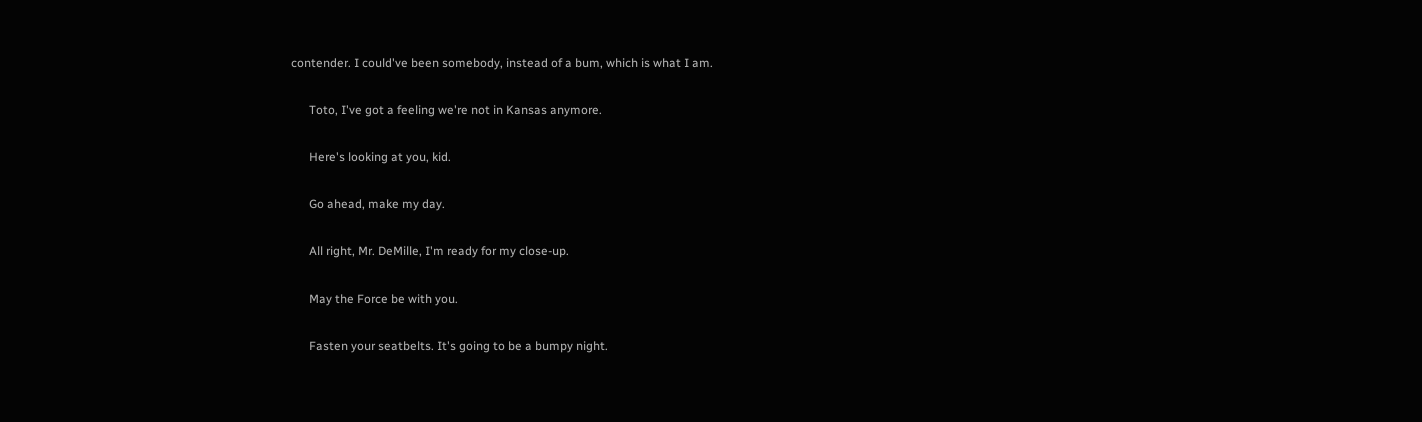contender. I could've been somebody, instead of a bum, which is what I am.

      Toto, I've got a feeling we're not in Kansas anymore.

      Here's looking at you, kid.

      Go ahead, make my day.

      All right, Mr. DeMille, I'm ready for my close-up.

      May the Force be with you.

      Fasten your seatbelts. It's going to be a bumpy night.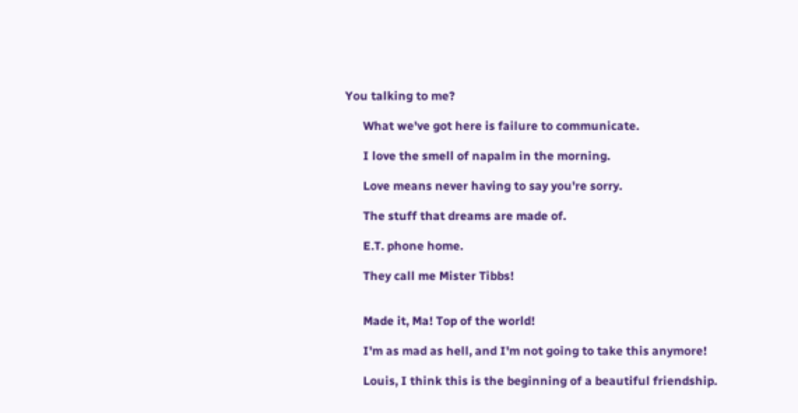You talking to me?

      What we've got here is failure to communicate.

      I love the smell of napalm in the morning.

      Love means never having to say you're sorry.

      The stuff that dreams are made of.

      E.T. phone home.

      They call me Mister Tibbs!


      Made it, Ma! Top of the world!

      I'm as mad as hell, and I'm not going to take this anymore!

      Louis, I think this is the beginning of a beautiful friendship.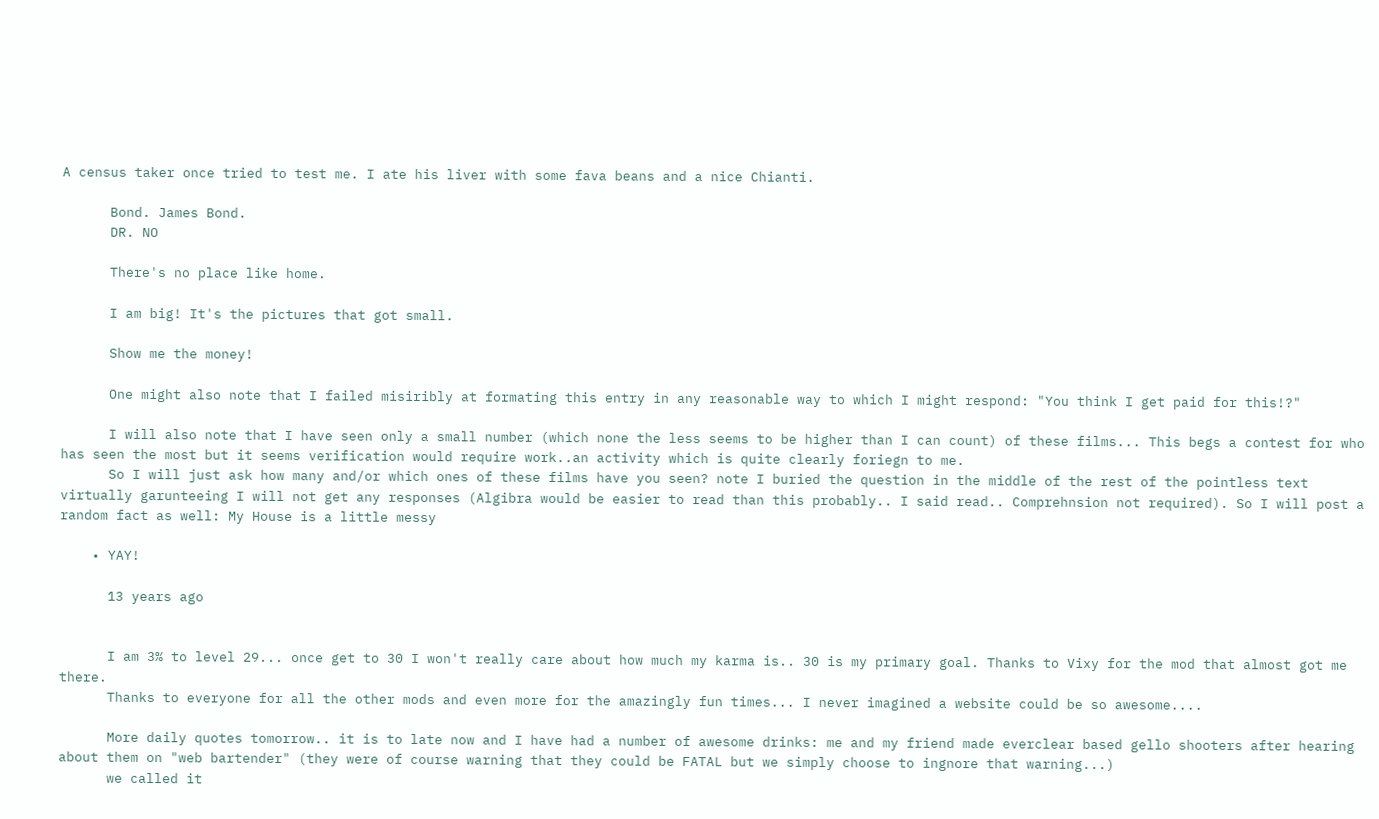A census taker once tried to test me. I ate his liver with some fava beans and a nice Chianti.

      Bond. James Bond.
      DR. NO

      There's no place like home.

      I am big! It's the pictures that got small.

      Show me the money!

      One might also note that I failed misiribly at formating this entry in any reasonable way to which I might respond: "You think I get paid for this!?"

      I will also note that I have seen only a small number (which none the less seems to be higher than I can count) of these films... This begs a contest for who has seen the most but it seems verification would require work..an activity which is quite clearly foriegn to me.
      So I will just ask how many and/or which ones of these films have you seen? note I buried the question in the middle of the rest of the pointless text virtually garunteeing I will not get any responses (Algibra would be easier to read than this probably.. I said read.. Comprehnsion not required). So I will post a random fact as well: My House is a little messy

    • YAY!

      13 years ago


      I am 3% to level 29... once get to 30 I won't really care about how much my karma is.. 30 is my primary goal. Thanks to Vixy for the mod that almost got me there.
      Thanks to everyone for all the other mods and even more for the amazingly fun times... I never imagined a website could be so awesome....

      More daily quotes tomorrow.. it is to late now and I have had a number of awesome drinks: me and my friend made everclear based gello shooters after hearing about them on "web bartender" (they were of course warning that they could be FATAL but we simply choose to ingnore that warning...)
      we called it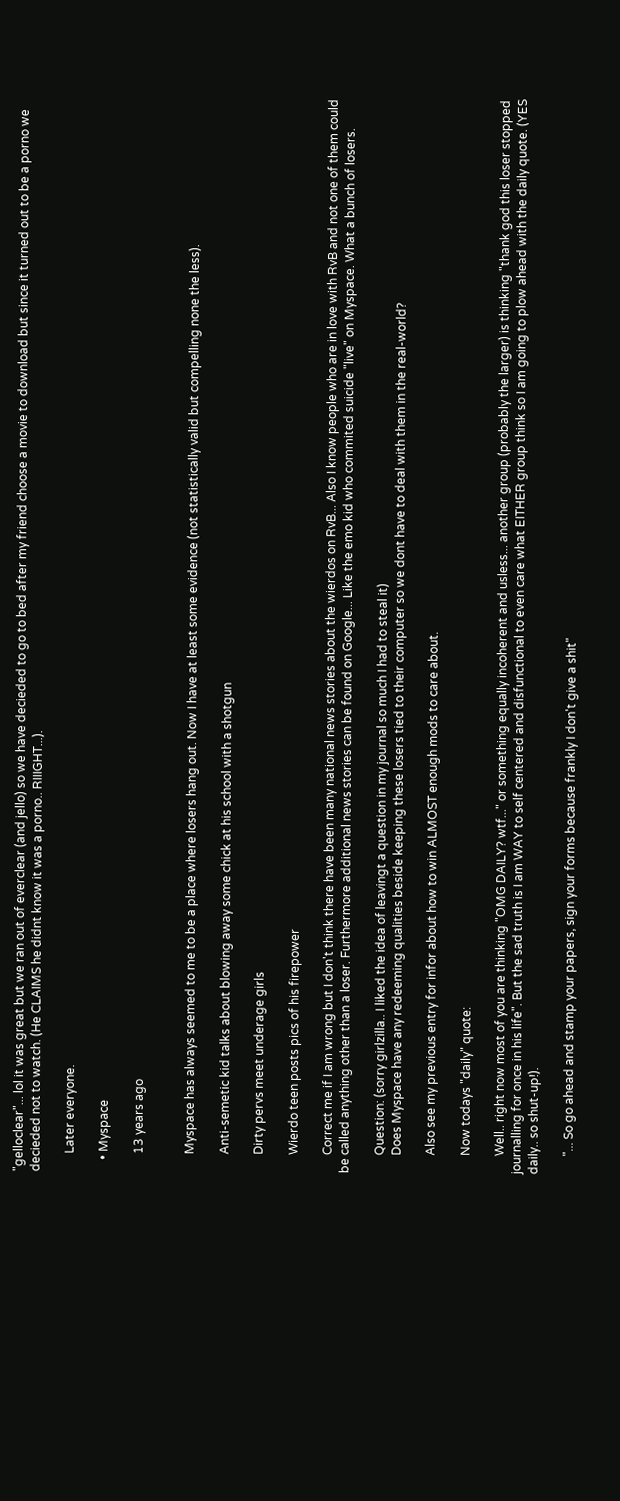"gelloclear"... lol it was great but we ran out of everclear (and jello) so we have decieded to go to bed after my friend choose a movie to download but since it turned out to be a porno we decieded not to watch. (He CLAIMS he didnt know it was a porno.. RIIIGHT...).

      Later everyone.

    • Myspace

      13 years ago


      Myspace has always seemed to me to be a place where losers hang out. Now I have at least some evidence (not statistically valid but compelling none the less).

      Anti-semetic kid talks about blowing away some chick at his school with a shotgun

      Dirty pervs meet underage girls

      Wierdo teen posts pics of his firepower

      Correct me if I am wrong but I don't think there have been many national news stories about the wierdos on RvB... Also I know people who are in love with RvB and not one of them could be called anything other than a loser. Furthermore additional news stories can be found on Google... Like the emo kid who commited suicide "live" on Myspace. What a bunch of losers.

      Question: (sorry girlzilla.. I liked the idea of leavingt a question in my journal so much I had to steal it)
      Does Myspace have any redeeming qualities beside keeping these losers tied to their computer so we dont have to deal with them in the real-world?

      Also see my previous entry for infor about how to win ALMOST enough mods to care about.

      Now todays "daily" quote:

      Well.. right now most of you are thinking "OMG DAILY? wtf..." or something equally incoherent and usless... another group (probably the larger) is thinking "thank god this loser stopped journalling for once in his life". But the sad truth is I am WAY to self centered and disfunctional to even care what EITHER group think so I am going to plow ahead with the daily quote. (YES daily.. so shut-up!).

      "... So go ahead and stamp your papers, sign your forms because frankly I don't give a shit"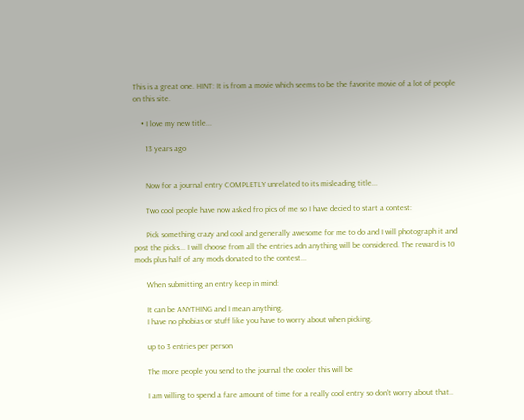This is a great one. HINT: It is from a movie which seems to be the favorite movie of a lot of people on this site.

    • I love my new title...

      13 years ago


      Now for a journal entry COMPLETLY unrelated to its misleading title...

      Two cool people have now asked fro pics of me so I have decied to start a contest:

      Pick something crazy and cool and generally awesome for me to do and I will photograph it and post the picks... I will choose from all the entries adn anything will be considered. The reward is 10 mods plus half of any mods donated to the contest...

      When submitting an entry keep in mind:

      It can be ANYTHING and I mean anything.
      I have no phobias or stuff like you have to worry about when picking.

      up to 3 entries per person

      The more people you send to the journal the cooler this will be

      I am willing to spend a fare amount of time for a really cool entry so don't worry about that..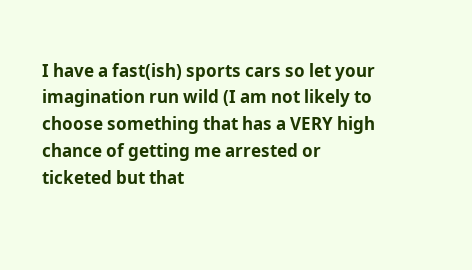I have a fast(ish) sports cars so let your imagination run wild (I am not likely to choose something that has a VERY high chance of getting me arrested or ticketed but that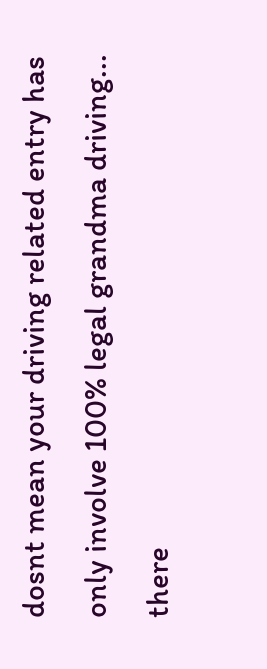dosnt mean your driving related entry has only involve 100% legal grandma driving... there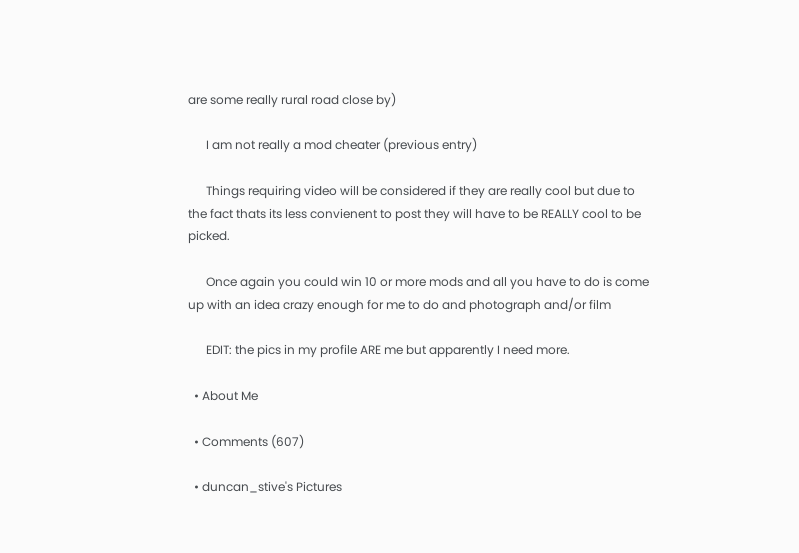are some really rural road close by)

      I am not really a mod cheater (previous entry)

      Things requiring video will be considered if they are really cool but due to the fact thats its less convienent to post they will have to be REALLY cool to be picked.

      Once again you could win 10 or more mods and all you have to do is come up with an idea crazy enough for me to do and photograph and/or film

      EDIT: the pics in my profile ARE me but apparently I need more.

  • About Me

  • Comments (607)

  • duncan_stive's Pictures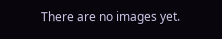There are no images yet.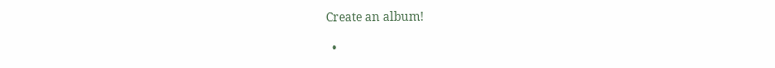Create an album!

  •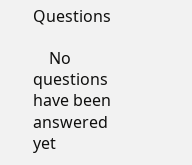Questions

    No questions have been answered yet